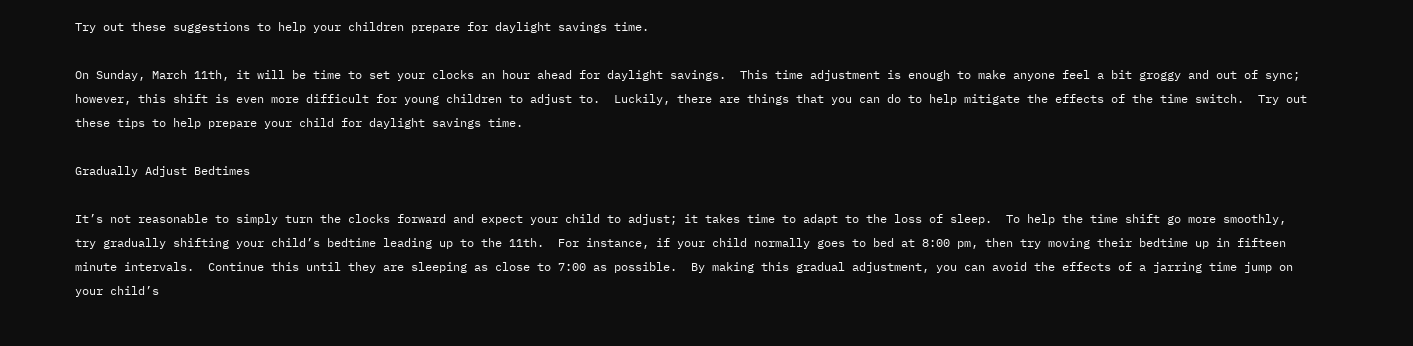Try out these suggestions to help your children prepare for daylight savings time.

On Sunday, March 11th, it will be time to set your clocks an hour ahead for daylight savings.  This time adjustment is enough to make anyone feel a bit groggy and out of sync; however, this shift is even more difficult for young children to adjust to.  Luckily, there are things that you can do to help mitigate the effects of the time switch.  Try out these tips to help prepare your child for daylight savings time.

Gradually Adjust Bedtimes

It’s not reasonable to simply turn the clocks forward and expect your child to adjust; it takes time to adapt to the loss of sleep.  To help the time shift go more smoothly, try gradually shifting your child’s bedtime leading up to the 11th.  For instance, if your child normally goes to bed at 8:00 pm, then try moving their bedtime up in fifteen minute intervals.  Continue this until they are sleeping as close to 7:00 as possible.  By making this gradual adjustment, you can avoid the effects of a jarring time jump on your child’s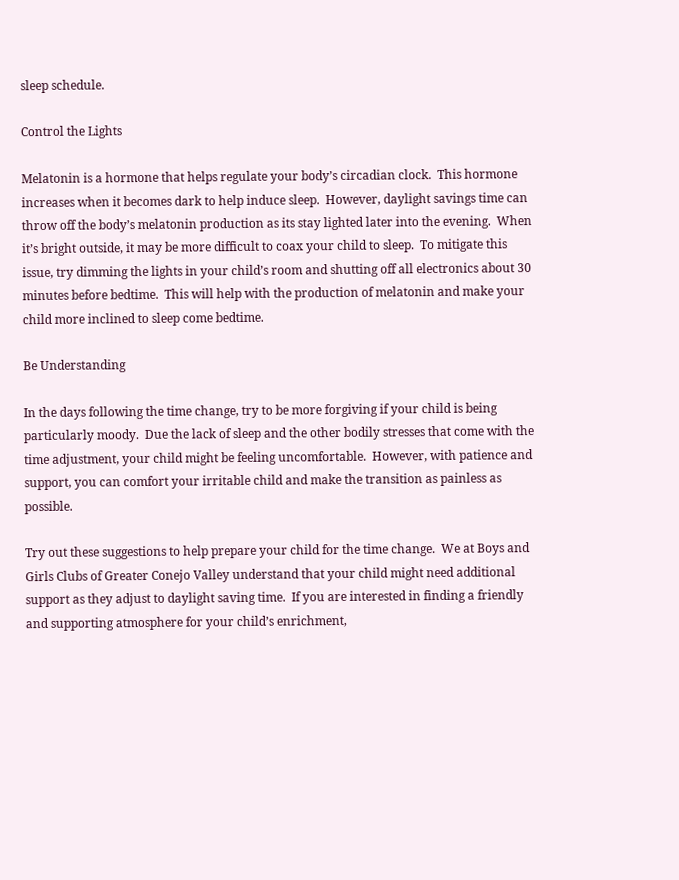sleep schedule.

Control the Lights

Melatonin is a hormone that helps regulate your body’s circadian clock.  This hormone increases when it becomes dark to help induce sleep.  However, daylight savings time can throw off the body’s melatonin production as its stay lighted later into the evening.  When it’s bright outside, it may be more difficult to coax your child to sleep.  To mitigate this issue, try dimming the lights in your child’s room and shutting off all electronics about 30 minutes before bedtime.  This will help with the production of melatonin and make your child more inclined to sleep come bedtime.

Be Understanding

In the days following the time change, try to be more forgiving if your child is being particularly moody.  Due the lack of sleep and the other bodily stresses that come with the time adjustment, your child might be feeling uncomfortable.  However, with patience and support, you can comfort your irritable child and make the transition as painless as possible.

Try out these suggestions to help prepare your child for the time change.  We at Boys and Girls Clubs of Greater Conejo Valley understand that your child might need additional support as they adjust to daylight saving time.  If you are interested in finding a friendly and supporting atmosphere for your child’s enrichment,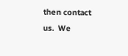then contact us.  We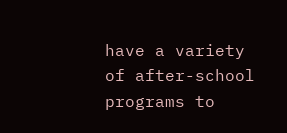have a variety of after-school programs to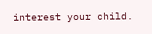interest your child.